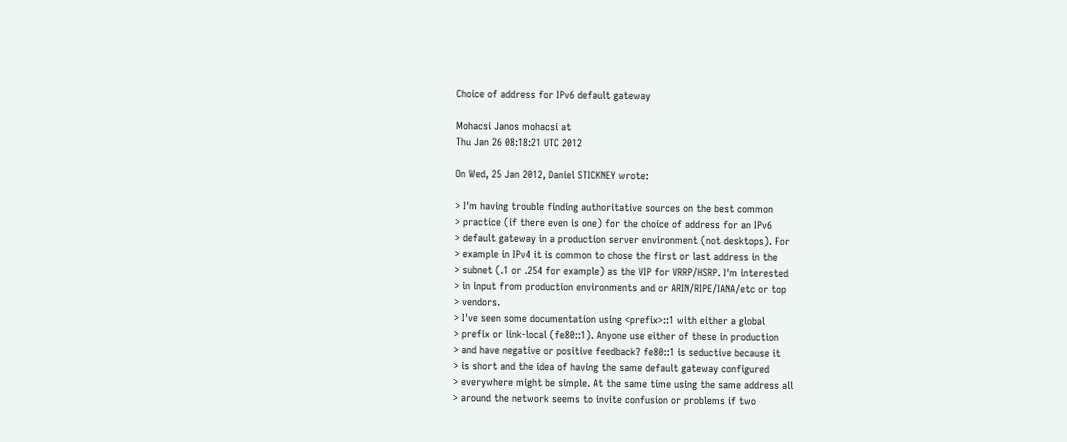Choice of address for IPv6 default gateway

Mohacsi Janos mohacsi at
Thu Jan 26 08:18:21 UTC 2012

On Wed, 25 Jan 2012, Daniel STICKNEY wrote:

> I'm having trouble finding authoritative sources on the best common
> practice (if there even is one) for the choice of address for an IPv6
> default gateway in a production server environment (not desktops). For
> example in IPv4 it is common to chose the first or last address in the
> subnet (.1 or .254 for example) as the VIP for VRRP/HSRP. I'm interested
> in input from production environments and or ARIN/RIPE/IANA/etc or top
> vendors.
> I've seen some documentation using <prefix>::1 with either a global
> prefix or link-local (fe80::1). Anyone use either of these in production
> and have negative or positive feedback? fe80::1 is seductive because it
> is short and the idea of having the same default gateway configured
> everywhere might be simple. At the same time using the same address all
> around the network seems to invite confusion or problems if two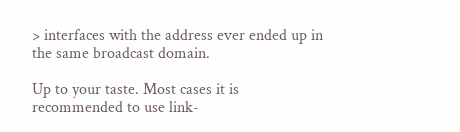> interfaces with the address ever ended up in the same broadcast domain.

Up to your taste. Most cases it is recommended to use link-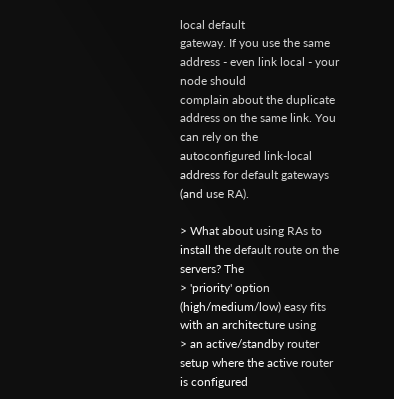local default
gateway. If you use the same address - even link local - your node should
complain about the duplicate address on the same link. You can rely on the
autoconfigured link-local address for default gateways (and use RA).

> What about using RAs to install the default route on the servers? The
> 'priority' option (high/medium/low) easy fits with an architecture using
> an active/standby router setup where the active router is configured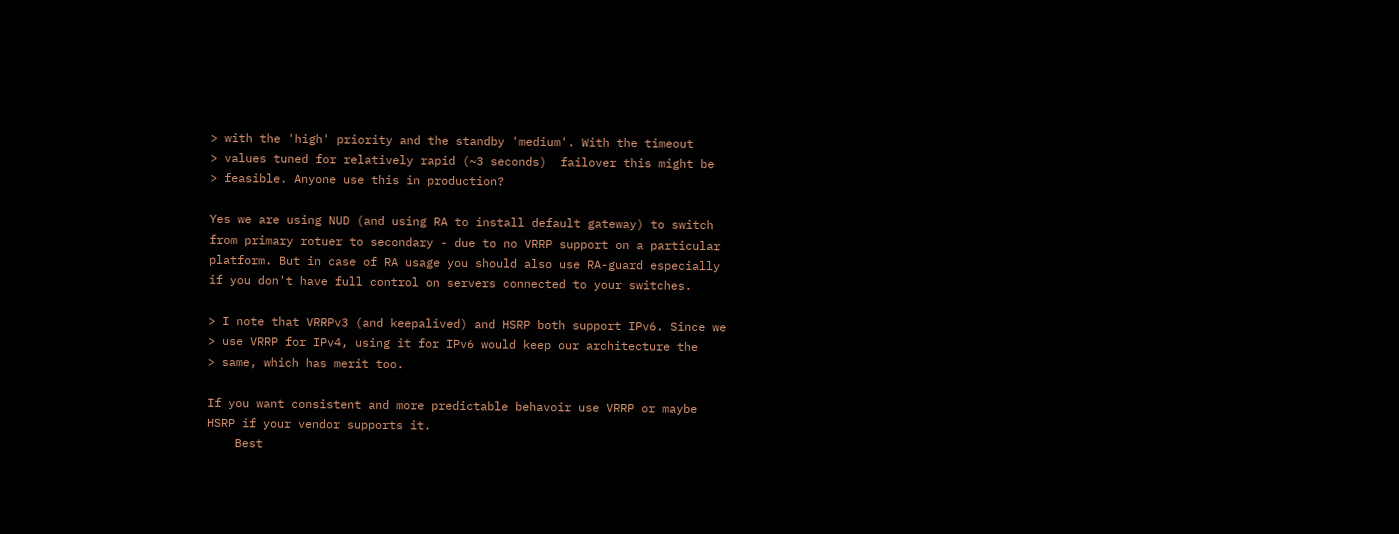> with the 'high' priority and the standby 'medium'. With the timeout
> values tuned for relatively rapid (~3 seconds)  failover this might be
> feasible. Anyone use this in production?

Yes we are using NUD (and using RA to install default gateway) to switch
from primary rotuer to secondary - due to no VRRP support on a particular
platform. But in case of RA usage you should also use RA-guard especially
if you don't have full control on servers connected to your switches.

> I note that VRRPv3 (and keepalived) and HSRP both support IPv6. Since we
> use VRRP for IPv4, using it for IPv6 would keep our architecture the
> same, which has merit too.

If you want consistent and more predictable behavoir use VRRP or maybe
HSRP if your vendor supports it.
    Best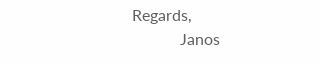Regards,
            Janos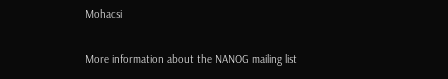Mohacsi

More information about the NANOG mailing list